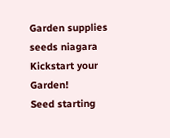Garden supplies seeds niagara
Kickstart your Garden!
Seed starting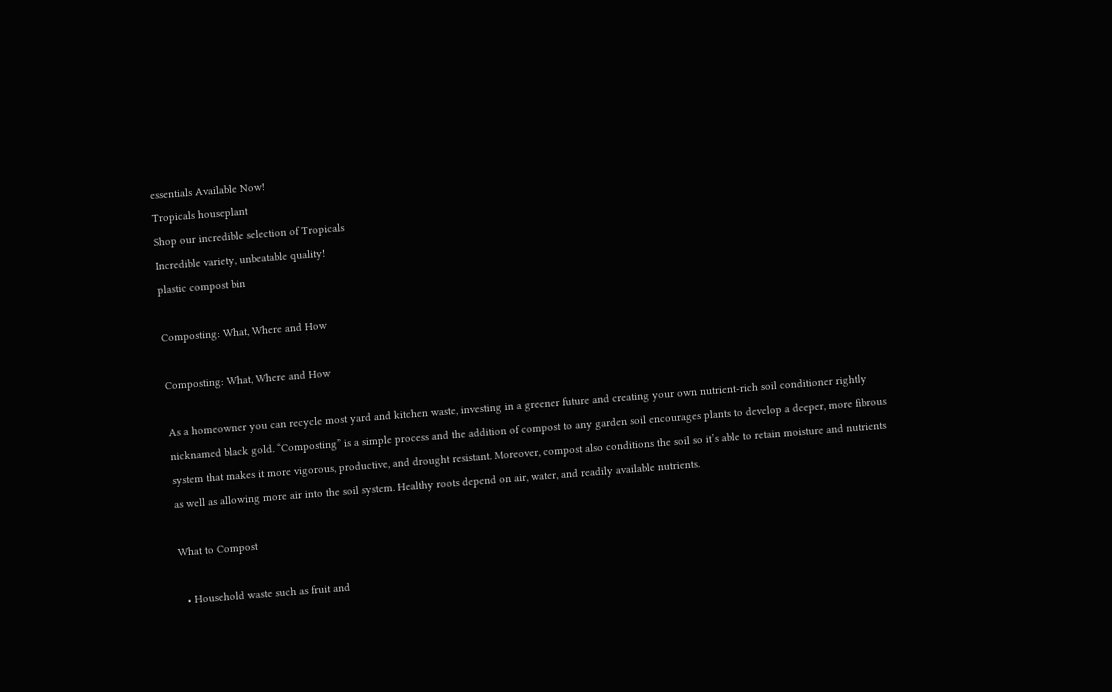essentials Available Now!
Tropicals houseplant
Shop our incredible selection of Tropicals
Incredible variety, unbeatable quality!
plastic compost bin

Composting: What, Where and How

Composting: What, Where and How

As a homeowner you can recycle most yard and kitchen waste, investing in a greener future and creating your own nutrient-rich soil conditioner rightly nicknamed black gold. “Composting” is a simple process and the addition of compost to any garden soil encourages plants to develop a deeper, more fibrous system that makes it more vigorous, productive, and drought resistant. Moreover, compost also conditions the soil so it’s able to retain moisture and nutrients as well as allowing more air into the soil system. Healthy roots depend on air, water, and readily available nutrients.

What to Compost

  • Household waste such as fruit and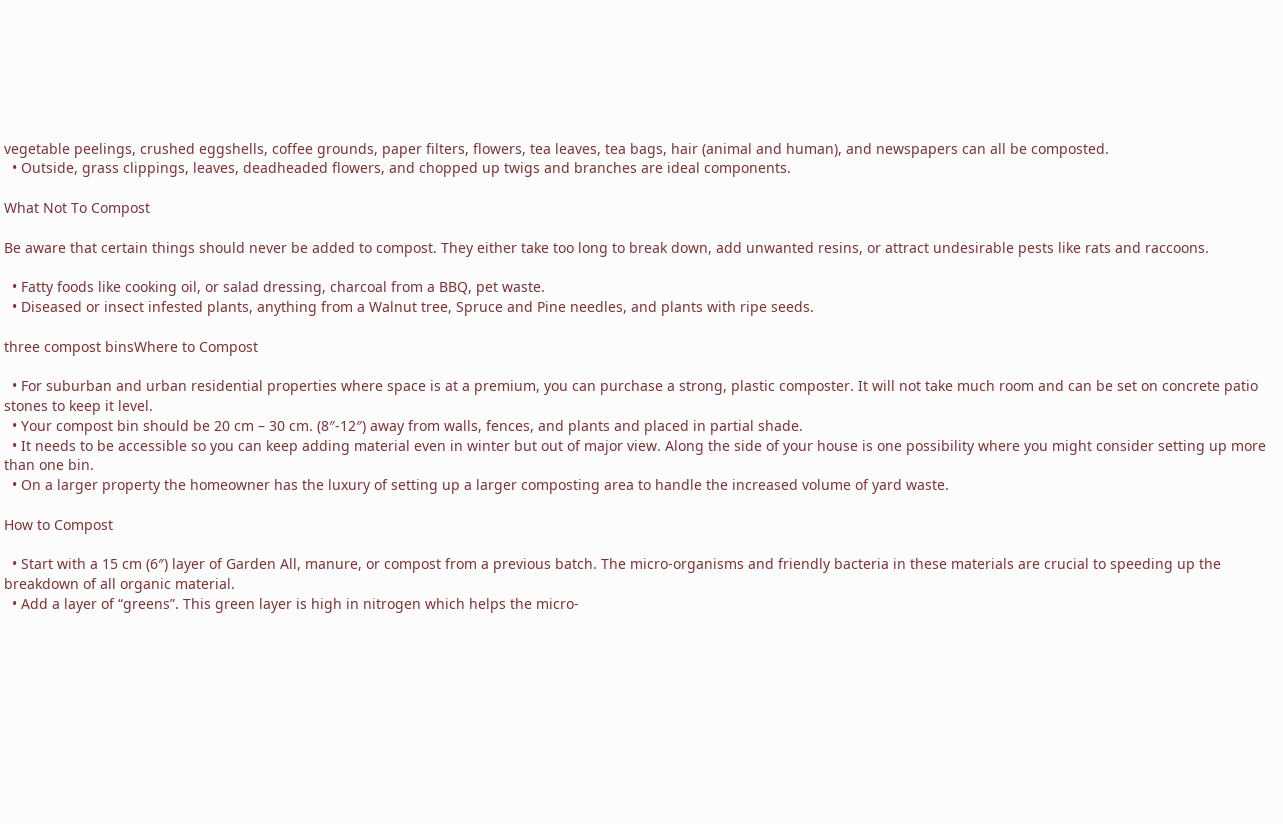vegetable peelings, crushed eggshells, coffee grounds, paper filters, flowers, tea leaves, tea bags, hair (animal and human), and newspapers can all be composted.
  • Outside, grass clippings, leaves, deadheaded flowers, and chopped up twigs and branches are ideal components.

What Not To Compost

Be aware that certain things should never be added to compost. They either take too long to break down, add unwanted resins, or attract undesirable pests like rats and raccoons.

  • Fatty foods like cooking oil, or salad dressing, charcoal from a BBQ, pet waste.
  • Diseased or insect infested plants, anything from a Walnut tree, Spruce and Pine needles, and plants with ripe seeds.

three compost binsWhere to Compost

  • For suburban and urban residential properties where space is at a premium, you can purchase a strong, plastic composter. It will not take much room and can be set on concrete patio stones to keep it level.
  • Your compost bin should be 20 cm – 30 cm. (8″-12″) away from walls, fences, and plants and placed in partial shade.
  • It needs to be accessible so you can keep adding material even in winter but out of major view. Along the side of your house is one possibility where you might consider setting up more than one bin.
  • On a larger property the homeowner has the luxury of setting up a larger composting area to handle the increased volume of yard waste.

How to Compost

  • Start with a 15 cm (6″) layer of Garden All, manure, or compost from a previous batch. The micro-organisms and friendly bacteria in these materials are crucial to speeding up the breakdown of all organic material.
  • Add a layer of “greens”. This green layer is high in nitrogen which helps the micro-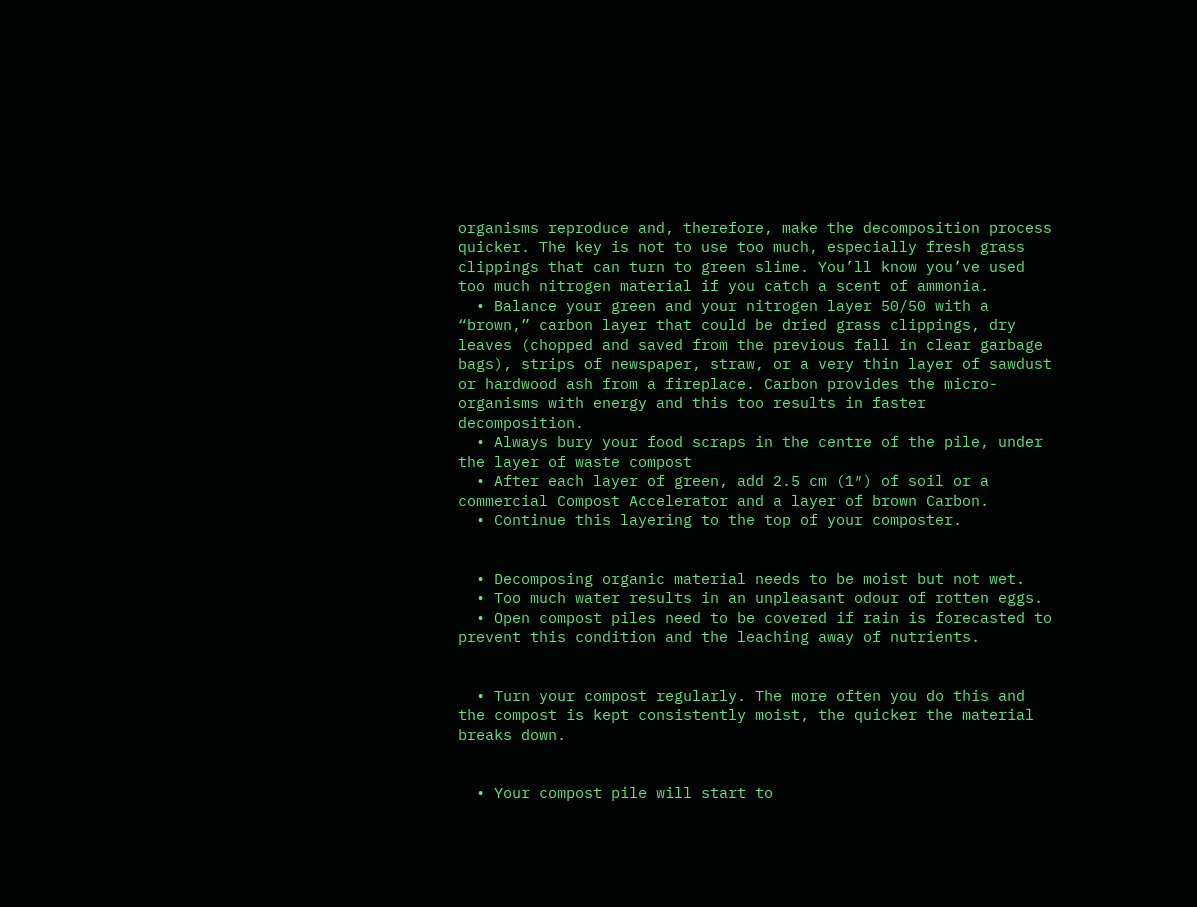organisms reproduce and, therefore, make the decomposition process quicker. The key is not to use too much, especially fresh grass clippings that can turn to green slime. You’ll know you’ve used too much nitrogen material if you catch a scent of ammonia.
  • Balance your green and your nitrogen layer 50/50 with a “brown,” carbon layer that could be dried grass clippings, dry leaves (chopped and saved from the previous fall in clear garbage bags), strips of newspaper, straw, or a very thin layer of sawdust or hardwood ash from a fireplace. Carbon provides the micro-organisms with energy and this too results in faster decomposition.
  • Always bury your food scraps in the centre of the pile, under the layer of waste compost
  • After each layer of green, add 2.5 cm (1″) of soil or a commercial Compost Accelerator and a layer of brown Carbon.
  • Continue this layering to the top of your composter.


  • Decomposing organic material needs to be moist but not wet.
  • Too much water results in an unpleasant odour of rotten eggs.
  • Open compost piles need to be covered if rain is forecasted to prevent this condition and the leaching away of nutrients.


  • Turn your compost regularly. The more often you do this and the compost is kept consistently moist, the quicker the material breaks down.


  • Your compost pile will start to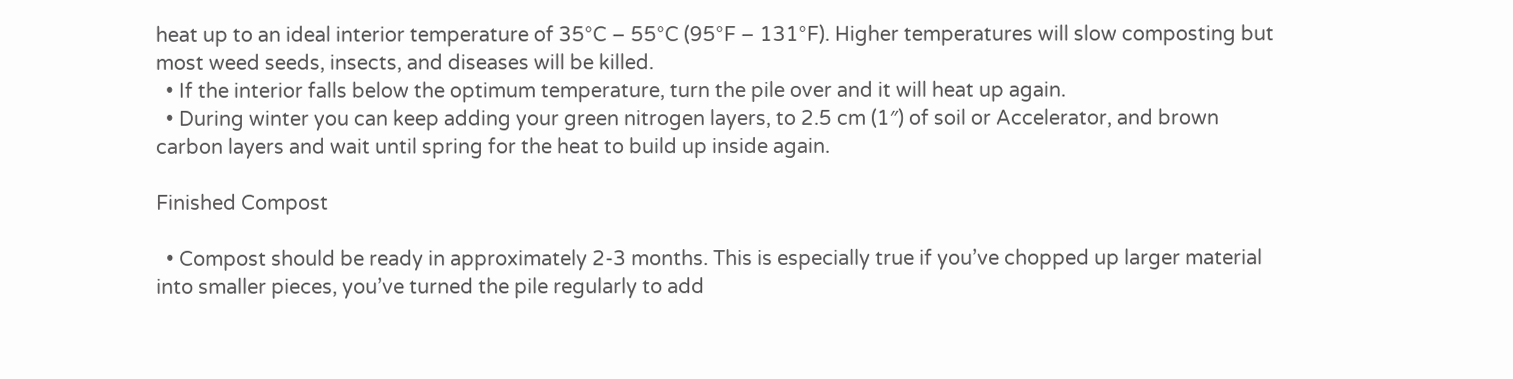heat up to an ideal interior temperature of 35°C – 55°C (95°F – 131°F). Higher temperatures will slow composting but most weed seeds, insects, and diseases will be killed.
  • If the interior falls below the optimum temperature, turn the pile over and it will heat up again.
  • During winter you can keep adding your green nitrogen layers, to 2.5 cm (1″) of soil or Accelerator, and brown carbon layers and wait until spring for the heat to build up inside again.

Finished Compost

  • Compost should be ready in approximately 2-3 months. This is especially true if you’ve chopped up larger material into smaller pieces, you’ve turned the pile regularly to add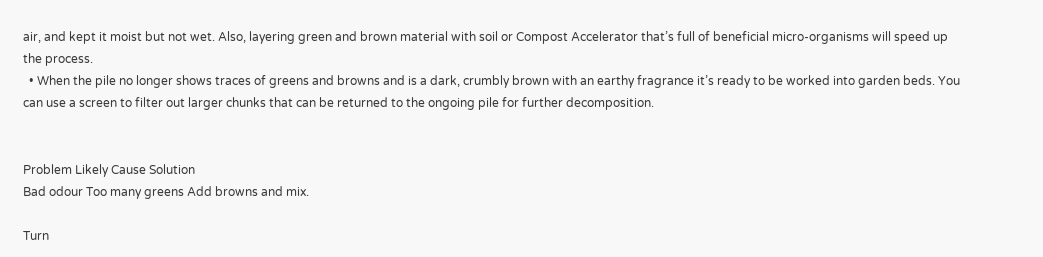air, and kept it moist but not wet. Also, layering green and brown material with soil or Compost Accelerator that’s full of beneficial micro-organisms will speed up the process.
  • When the pile no longer shows traces of greens and browns and is a dark, crumbly brown with an earthy fragrance it’s ready to be worked into garden beds. You can use a screen to filter out larger chunks that can be returned to the ongoing pile for further decomposition.


Problem Likely Cause Solution
Bad odour Too many greens Add browns and mix.

Turn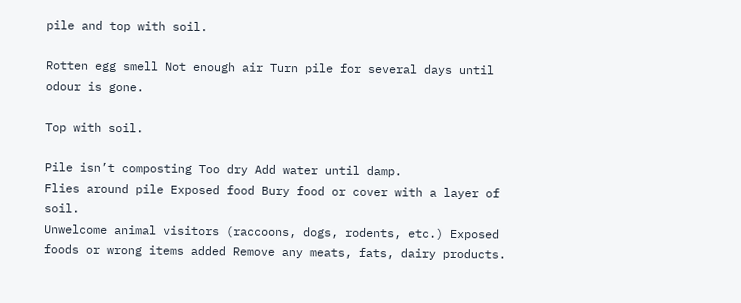pile and top with soil.

Rotten egg smell Not enough air Turn pile for several days until odour is gone.

Top with soil.

Pile isn’t composting Too dry Add water until damp.
Flies around pile Exposed food Bury food or cover with a layer of soil.
Unwelcome animal visitors (raccoons, dogs, rodents, etc.) Exposed foods or wrong items added Remove any meats, fats, dairy products.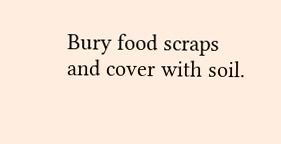Bury food scraps and cover with soil.